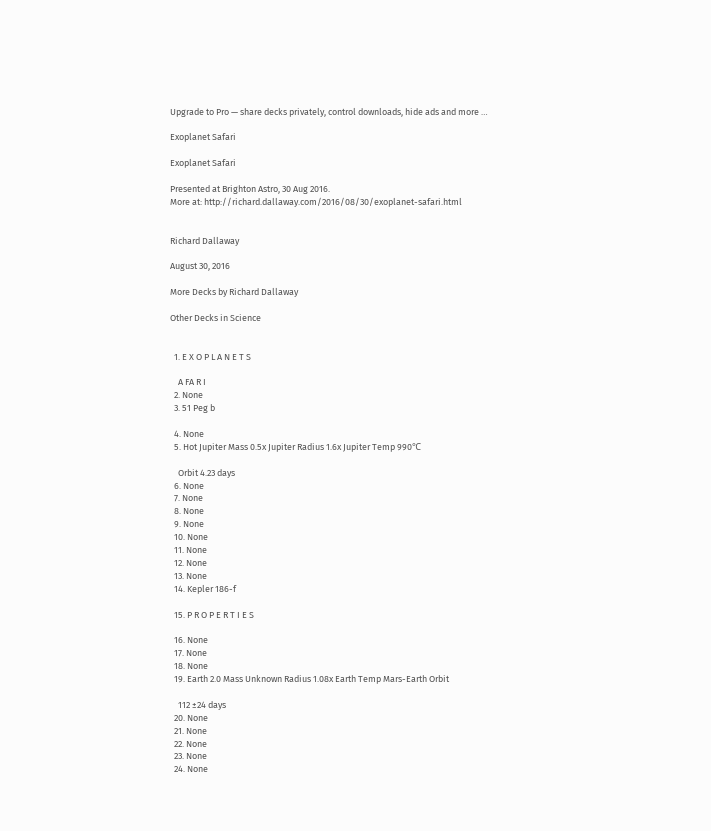Upgrade to Pro — share decks privately, control downloads, hide ads and more …

Exoplanet Safari

Exoplanet Safari

Presented at Brighton Astro, 30 Aug 2016.
More at: http://richard.dallaway.com/2016/08/30/exoplanet-safari.html


Richard Dallaway

August 30, 2016

More Decks by Richard Dallaway

Other Decks in Science


  1. E X O P L A N E T S

    A FA R I
  2. None
  3. 51 Peg b

  4. None
  5. Hot Jupiter Mass 0.5x Jupiter Radius 1.6x Jupiter Temp 990℃

    Orbit 4.23 days
  6. None
  7. None
  8. None
  9. None
  10. None
  11. None
  12. None
  13. None
  14. Kepler 186-f

  15. P R O P E R T I E S

  16. None
  17. None
  18. None
  19. Earth 2.0 Mass Unknown Radius 1.08x Earth Temp Mars-Earth Orbit

    112 ±24 days
  20. None
  21. None
  22. None
  23. None
  24. None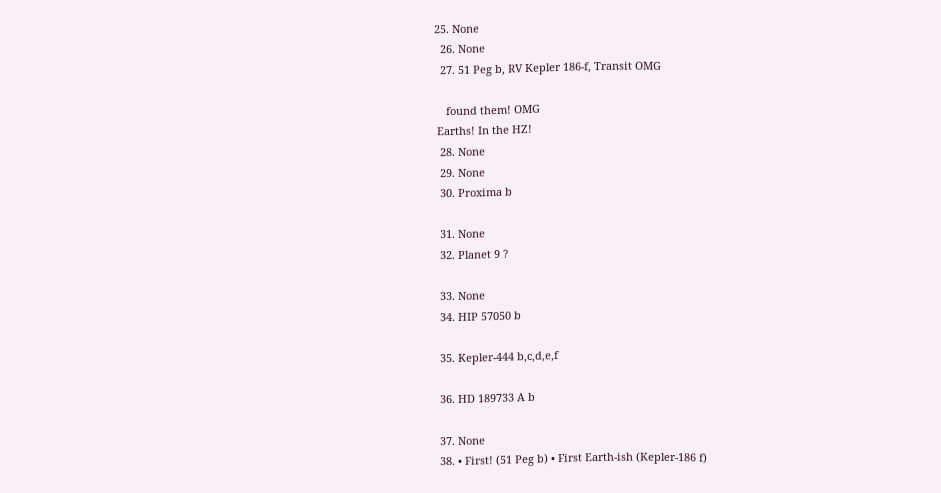25. None
  26. None
  27. 51 Peg b, RV Kepler 186-f, Transit OMG

    found them! OMG
 Earths! In the HZ!
  28. None
  29. None
  30. Proxima b

  31. None
  32. Planet 9 ?

  33. None
  34. HIP 57050 b

  35. Kepler-444 b,c,d,e,f

  36. HD 189733 A b

  37. None
  38. • First! (51 Peg b) • First Earth-ish (Kepler-186 f)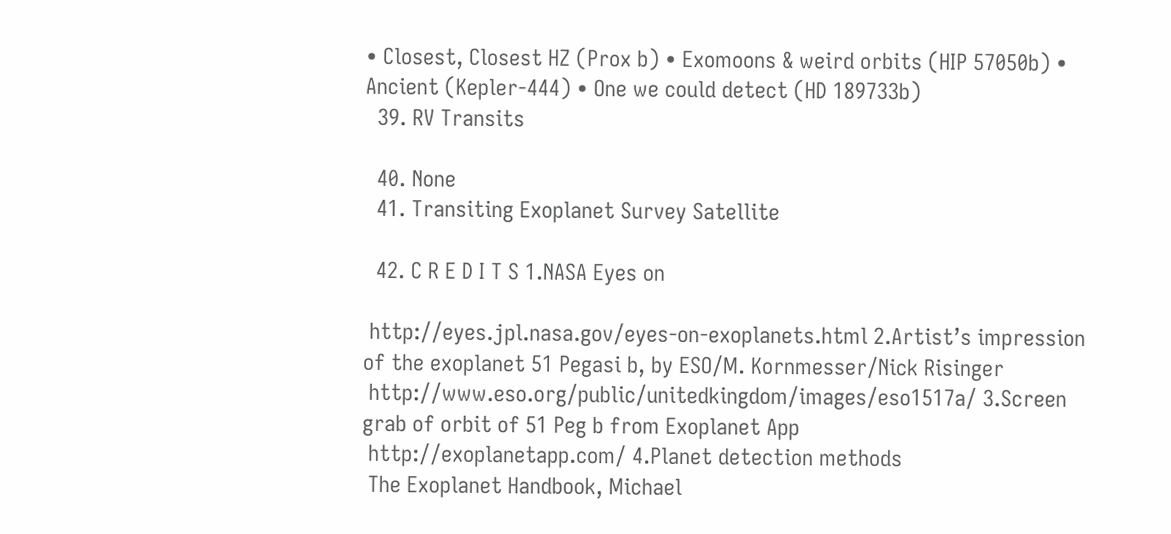• Closest, Closest HZ (Prox b) • Exomoons & weird orbits (HIP 57050b) • Ancient (Kepler-444) • One we could detect (HD 189733b)
  39. RV Transits

  40. None
  41. Transiting Exoplanet Survey Satellite

  42. C R E D I T S 1.NASA Eyes on

 http://eyes.jpl.nasa.gov/eyes-on-exoplanets.html 2.Artist’s impression of the exoplanet 51 Pegasi b, by ESO/M. Kornmesser/Nick Risinger
 http://www.eso.org/public/unitedkingdom/images/eso1517a/ 3.Screen grab of orbit of 51 Peg b from Exoplanet App
 http://exoplanetapp.com/ 4.Planet detection methods
 The Exoplanet Handbook, Michael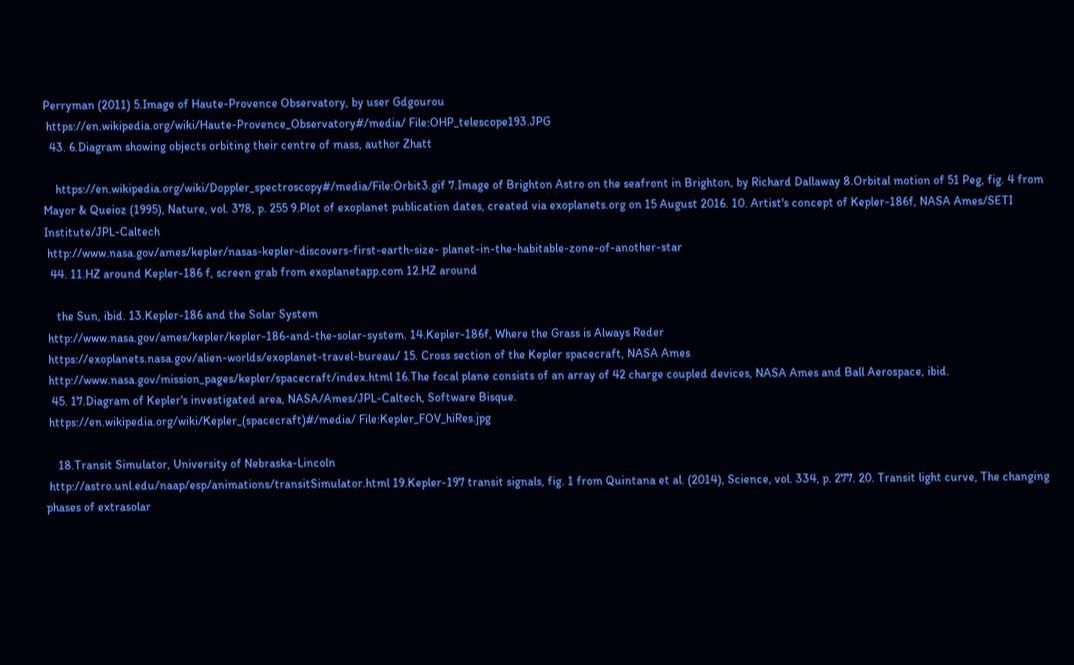Perryman (2011) 5.Image of Haute-Provence Observatory, by user Gdgourou
 https://en.wikipedia.org/wiki/Haute-Provence_Observatory#/media/ File:OHP_telescope193.JPG
  43. 6.Diagram showing objects orbiting their centre of mass, author Zhatt

    https://en.wikipedia.org/wiki/Doppler_spectroscopy#/media/File:Orbit3.gif 7.Image of Brighton Astro on the seafront in Brighton, by Richard Dallaway 8.Orbital motion of 51 Peg, fig. 4 from Mayor & Queioz (1995), Nature, vol. 378, p. 255 9.Plot of exoplanet publication dates, created via exoplanets.org on 15 August 2016. 10. Artist's concept of Kepler-186f, NASA Ames/SETI Institute/JPL-Caltech
 http://www.nasa.gov/ames/kepler/nasas-kepler-discovers-first-earth-size- planet-in-the-habitable-zone-of-another-star
  44. 11.HZ around Kepler-186 f, screen grab from exoplanetapp.com 12.HZ around

    the Sun, ibid. 13.Kepler-186 and the Solar System
 http://www.nasa.gov/ames/kepler/kepler-186-and-the-solar-system. 14.Kepler-186f, Where the Grass is Always Reder
 https://exoplanets.nasa.gov/alien-worlds/exoplanet-travel-bureau/ 15. Cross section of the Kepler spacecraft, NASA Ames
 http://www.nasa.gov/mission_pages/kepler/spacecraft/index.html 16.The focal plane consists of an array of 42 charge coupled devices, NASA Ames and Ball Aerospace, ibid.
  45. 17.Diagram of Kepler's investigated area, NASA/Ames/JPL-Caltech, Software Bisque.
 https://en.wikipedia.org/wiki/Kepler_(spacecraft)#/media/ File:Kepler_FOV_hiRes.jpg

    18.Transit Simulator, University of Nebraska-Lincoln
 http://astro.unl.edu/naap/esp/animations/transitSimulator.html 19.Kepler-197 transit signals, fig. 1 from Quintana et al. (2014), Science, vol. 334, p. 277. 20. Transit light curve, The changing phases of extrasolar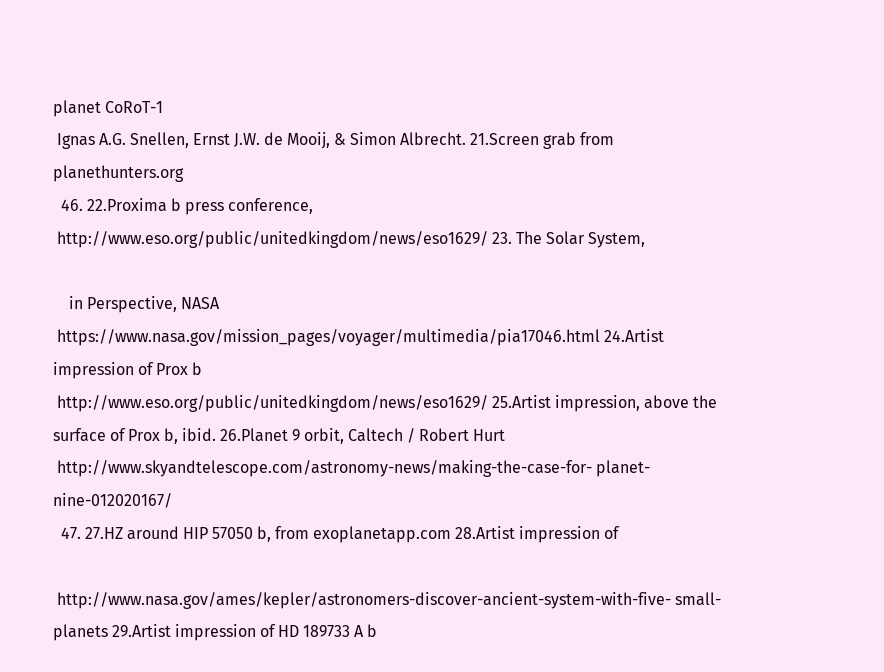planet CoRoT-1
 Ignas A.G. Snellen, Ernst J.W. de Mooij, & Simon Albrecht. 21.Screen grab from planethunters.org
  46. 22.Proxima b press conference,
 http://www.eso.org/public/unitedkingdom/news/eso1629/ 23. The Solar System,

    in Perspective, NASA
 https://www.nasa.gov/mission_pages/voyager/multimedia/pia17046.html 24.Artist impression of Prox b
 http://www.eso.org/public/unitedkingdom/news/eso1629/ 25.Artist impression, above the surface of Prox b, ibid. 26.Planet 9 orbit, Caltech / Robert Hurt
 http://www.skyandtelescope.com/astronomy-news/making-the-case-for- planet-nine-012020167/
  47. 27.HZ around HIP 57050 b, from exoplanetapp.com 28.Artist impression of

 http://www.nasa.gov/ames/kepler/astronomers-discover-ancient-system-with-five- small-planets 29.Artist impression of HD 189733 A b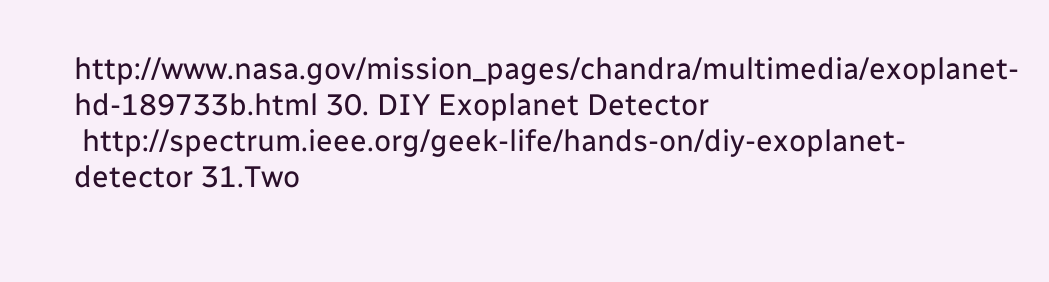http://www.nasa.gov/mission_pages/chandra/multimedia/exoplanet-hd-189733b.html 30. DIY Exoplanet Detector
 http://spectrum.ieee.org/geek-life/hands-on/diy-exoplanet-detector 31.Two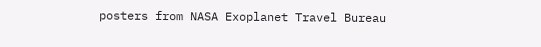posters from NASA Exoplanet Travel Bureau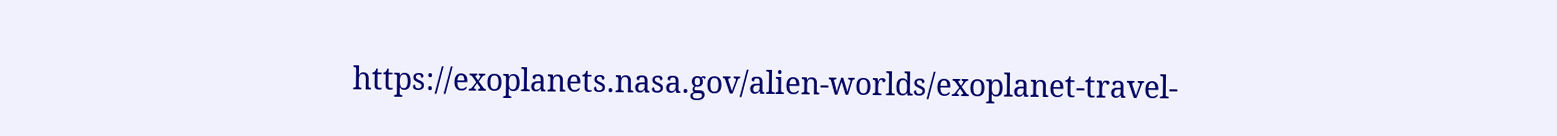https://exoplanets.nasa.gov/alien-worlds/exoplanet-travel-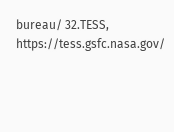bureau/ 32.TESS, https://tess.gsfc.nasa.gov/